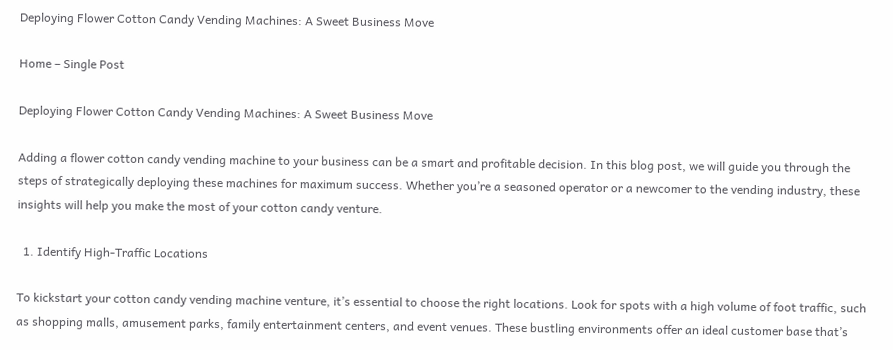Deploying Flower Cotton Candy Vending Machines: A Sweet Business Move

Home – Single Post

Deploying Flower Cotton Candy Vending Machines: A Sweet Business Move

Adding a flower cotton candy vending machine to your business can be a smart and profitable decision. In this blog post, we will guide you through the steps of strategically deploying these machines for maximum success. Whether you’re a seasoned operator or a newcomer to the vending industry, these insights will help you make the most of your cotton candy venture.

  1. Identify High-Traffic Locations

To kickstart your cotton candy vending machine venture, it’s essential to choose the right locations. Look for spots with a high volume of foot traffic, such as shopping malls, amusement parks, family entertainment centers, and event venues. These bustling environments offer an ideal customer base that’s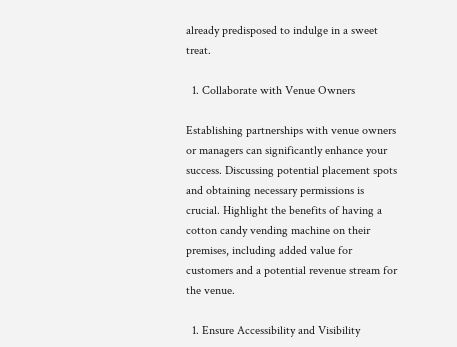already predisposed to indulge in a sweet treat.

  1. Collaborate with Venue Owners

Establishing partnerships with venue owners or managers can significantly enhance your success. Discussing potential placement spots and obtaining necessary permissions is crucial. Highlight the benefits of having a cotton candy vending machine on their premises, including added value for customers and a potential revenue stream for the venue.

  1. Ensure Accessibility and Visibility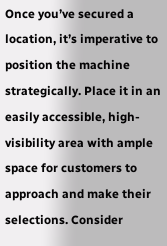Once you’ve secured a location, it’s imperative to position the machine strategically. Place it in an easily accessible, high-visibility area with ample space for customers to approach and make their selections. Consider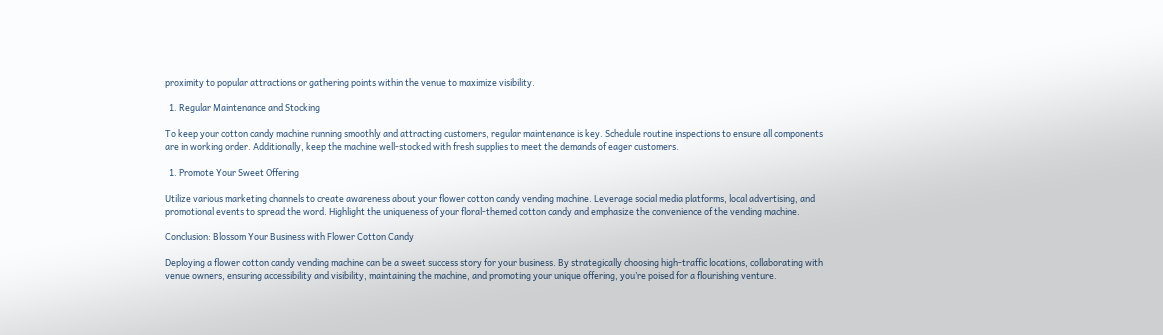proximity to popular attractions or gathering points within the venue to maximize visibility.

  1. Regular Maintenance and Stocking

To keep your cotton candy machine running smoothly and attracting customers, regular maintenance is key. Schedule routine inspections to ensure all components are in working order. Additionally, keep the machine well-stocked with fresh supplies to meet the demands of eager customers.

  1. Promote Your Sweet Offering

Utilize various marketing channels to create awareness about your flower cotton candy vending machine. Leverage social media platforms, local advertising, and promotional events to spread the word. Highlight the uniqueness of your floral-themed cotton candy and emphasize the convenience of the vending machine.

Conclusion: Blossom Your Business with Flower Cotton Candy

Deploying a flower cotton candy vending machine can be a sweet success story for your business. By strategically choosing high-traffic locations, collaborating with venue owners, ensuring accessibility and visibility, maintaining the machine, and promoting your unique offering, you’re poised for a flourishing venture.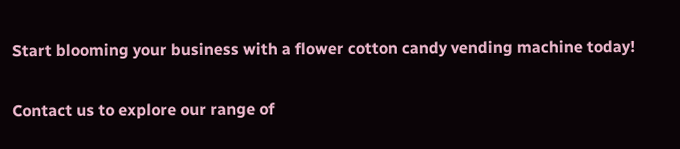Start blooming your business with a flower cotton candy vending machine today!

Contact us to explore our range of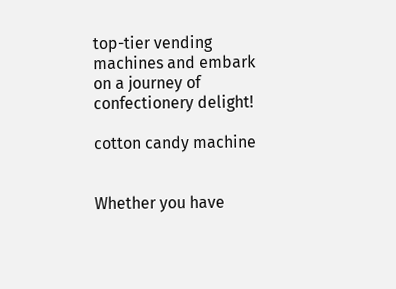top-tier vending machines and embark on a journey of confectionery delight!

cotton candy machine


Whether you have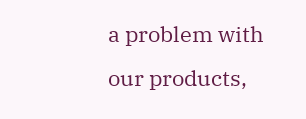a problem with our products,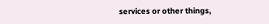services or other things,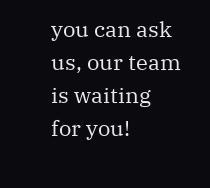you can ask us, our team is waiting for you!